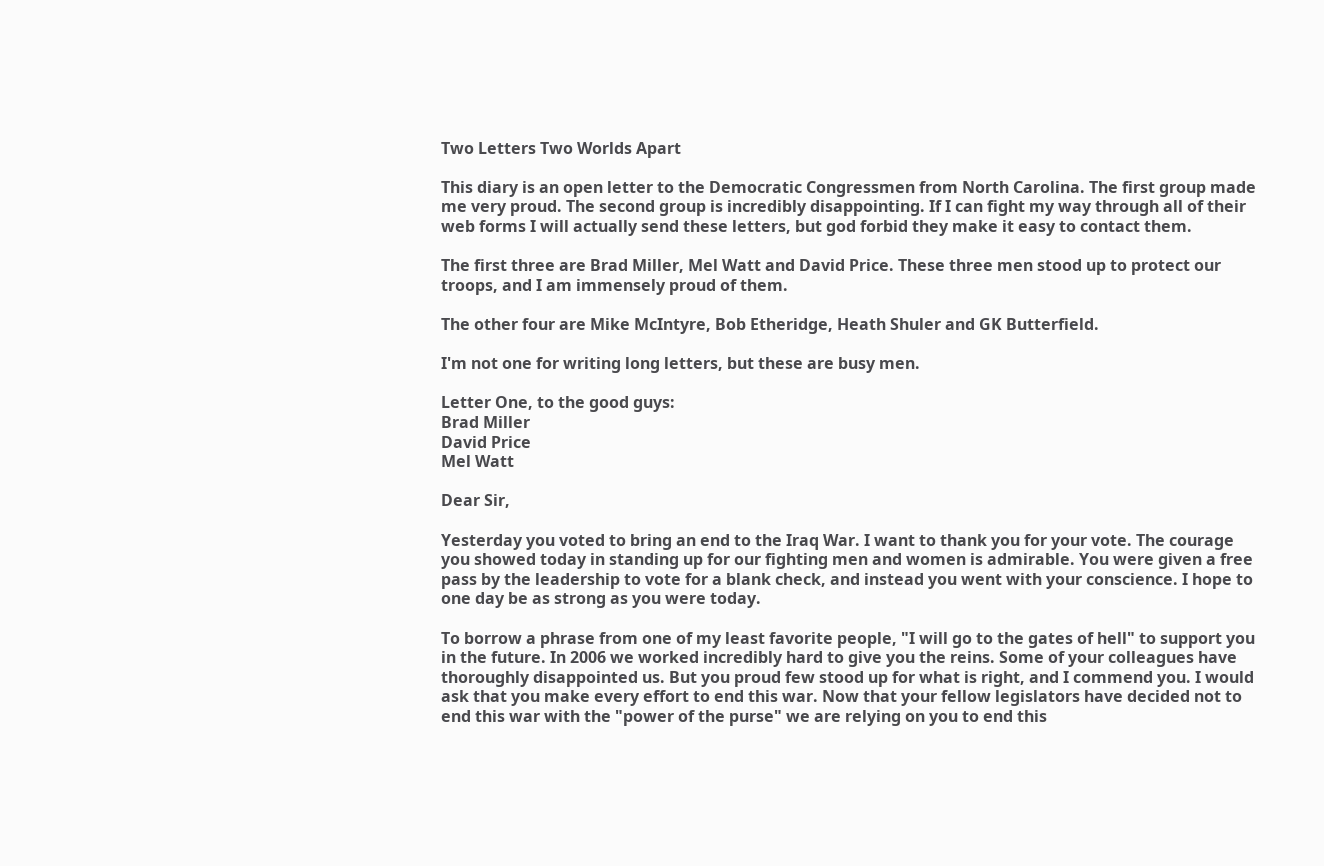Two Letters Two Worlds Apart

This diary is an open letter to the Democratic Congressmen from North Carolina. The first group made me very proud. The second group is incredibly disappointing. If I can fight my way through all of their web forms I will actually send these letters, but god forbid they make it easy to contact them.

The first three are Brad Miller, Mel Watt and David Price. These three men stood up to protect our troops, and I am immensely proud of them.

The other four are Mike McIntyre, Bob Etheridge, Heath Shuler and GK Butterfield.

I'm not one for writing long letters, but these are busy men.

Letter One, to the good guys:
Brad Miller
David Price
Mel Watt

Dear Sir,

Yesterday you voted to bring an end to the Iraq War. I want to thank you for your vote. The courage you showed today in standing up for our fighting men and women is admirable. You were given a free pass by the leadership to vote for a blank check, and instead you went with your conscience. I hope to one day be as strong as you were today.

To borrow a phrase from one of my least favorite people, "I will go to the gates of hell" to support you in the future. In 2006 we worked incredibly hard to give you the reins. Some of your colleagues have thoroughly disappointed us. But you proud few stood up for what is right, and I commend you. I would ask that you make every effort to end this war. Now that your fellow legislators have decided not to end this war with the "power of the purse" we are relying on you to end this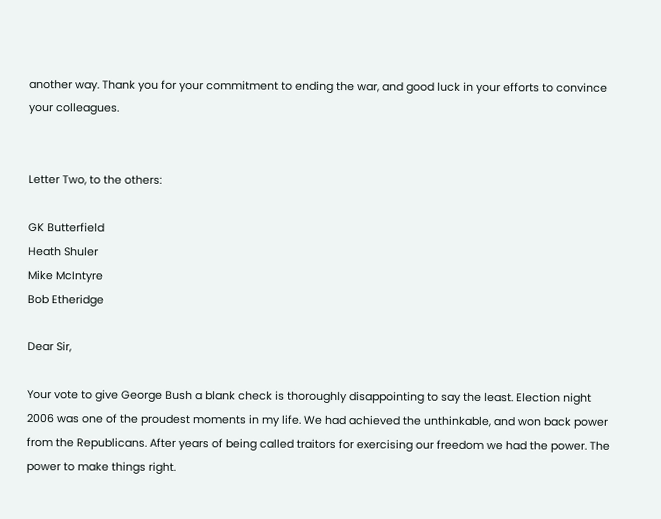another way. Thank you for your commitment to ending the war, and good luck in your efforts to convince your colleagues.


Letter Two, to the others:

GK Butterfield
Heath Shuler
Mike McIntyre
Bob Etheridge

Dear Sir,

Your vote to give George Bush a blank check is thoroughly disappointing to say the least. Election night 2006 was one of the proudest moments in my life. We had achieved the unthinkable, and won back power from the Republicans. After years of being called traitors for exercising our freedom we had the power. The power to make things right.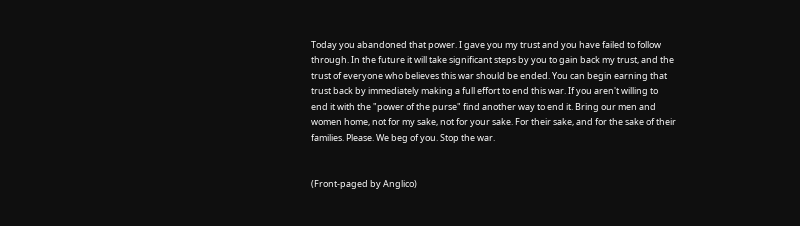Today you abandoned that power. I gave you my trust and you have failed to follow through. In the future it will take significant steps by you to gain back my trust, and the trust of everyone who believes this war should be ended. You can begin earning that trust back by immediately making a full effort to end this war. If you aren't willing to end it with the "power of the purse" find another way to end it. Bring our men and women home, not for my sake, not for your sake. For their sake, and for the sake of their families. Please. We beg of you. Stop the war.


(Front-paged by Anglico)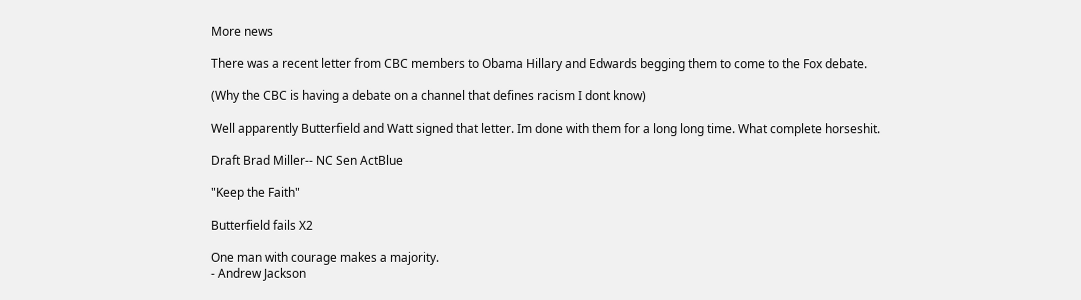More news

There was a recent letter from CBC members to Obama Hillary and Edwards begging them to come to the Fox debate.

(Why the CBC is having a debate on a channel that defines racism I dont know)

Well apparently Butterfield and Watt signed that letter. Im done with them for a long long time. What complete horseshit.

Draft Brad Miller-- NC Sen ActBlue

"Keep the Faith"

Butterfield fails X2

One man with courage makes a majority.
- Andrew Jackson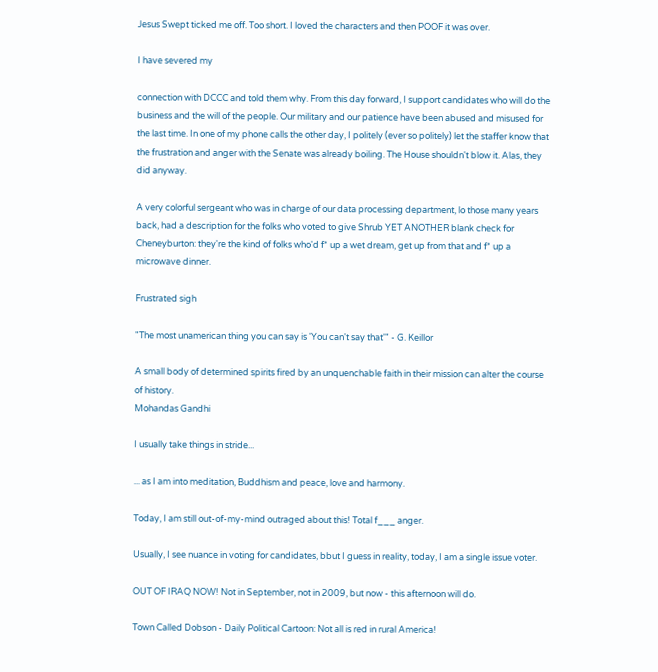Jesus Swept ticked me off. Too short. I loved the characters and then POOF it was over.

I have severed my

connection with DCCC and told them why. From this day forward, I support candidates who will do the business and the will of the people. Our military and our patience have been abused and misused for the last time. In one of my phone calls the other day, I politely (ever so politely) let the staffer know that the frustration and anger with the Senate was already boiling. The House shouldn't blow it. Alas, they did anyway.

A very colorful sergeant who was in charge of our data processing department, lo those many years back, had a description for the folks who voted to give Shrub YET ANOTHER blank check for Cheneyburton: they're the kind of folks who'd f* up a wet dream, get up from that and f* up a microwave dinner.

Frustrated sigh

"The most unamerican thing you can say is 'You can't say that'" - G. Keillor

A small body of determined spirits fired by an unquenchable faith in their mission can alter the course of history.
Mohandas Gandhi

I usually take things in stride...

... as I am into meditation, Buddhism and peace, love and harmony.

Today, I am still out-of-my-mind outraged about this! Total f___ anger.

Usually, I see nuance in voting for candidates, bbut I guess in reality, today, I am a single issue voter.

OUT OF IRAQ NOW! Not in September, not in 2009, but now - this afternoon will do.

Town Called Dobson - Daily Political Cartoon: Not all is red in rural America!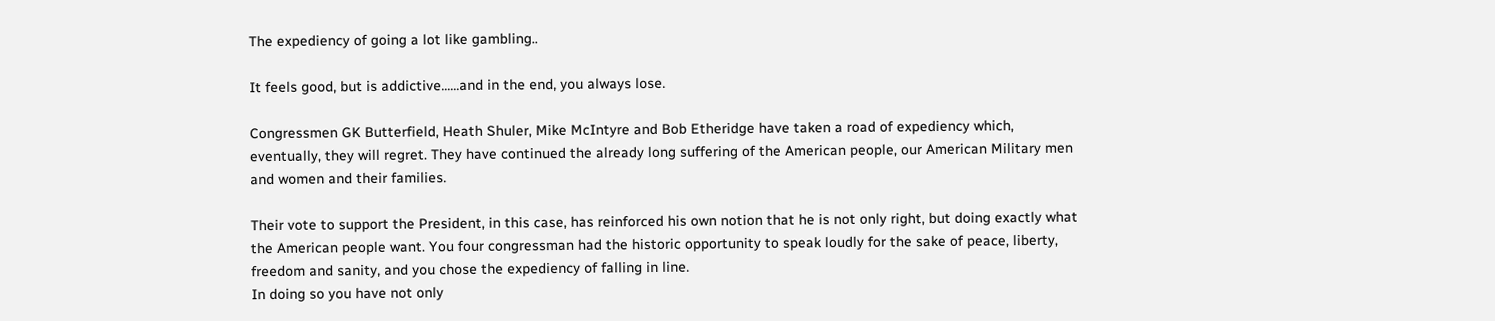The expediency of going a lot like gambling..

It feels good, but is addictive......and in the end, you always lose.

Congressmen GK Butterfield, Heath Shuler, Mike McIntyre and Bob Etheridge have taken a road of expediency which, eventually, they will regret. They have continued the already long suffering of the American people, our American Military men and women and their families.

Their vote to support the President, in this case, has reinforced his own notion that he is not only right, but doing exactly what the American people want. You four congressman had the historic opportunity to speak loudly for the sake of peace, liberty, freedom and sanity, and you chose the expediency of falling in line.
In doing so you have not only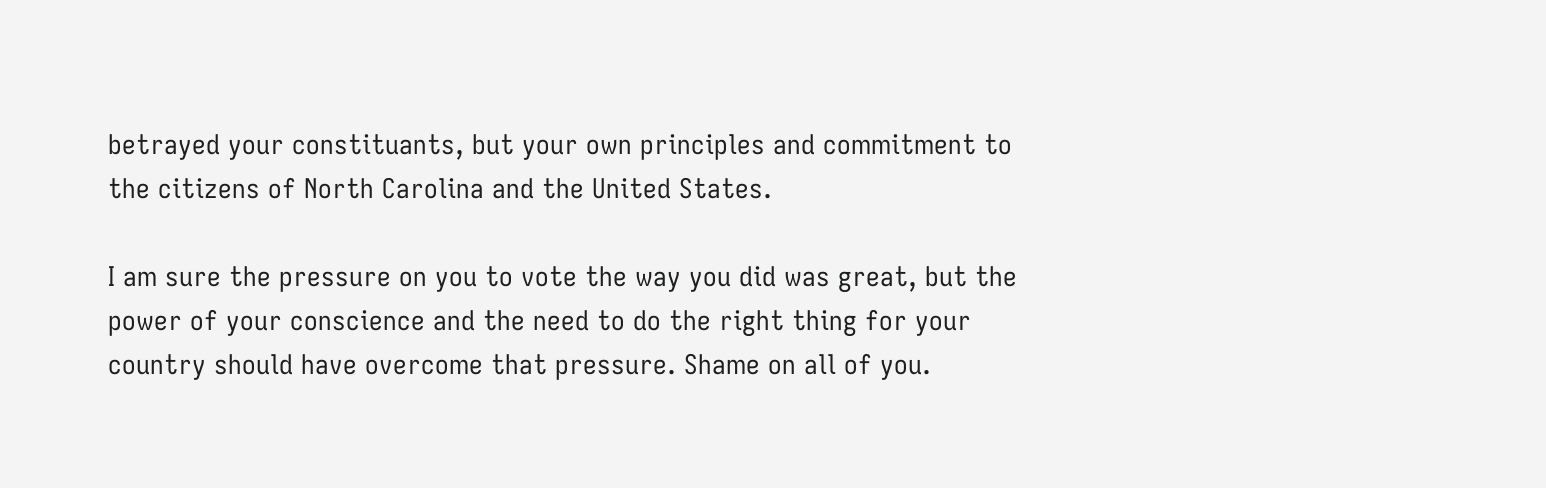betrayed your constituants, but your own principles and commitment to the citizens of North Carolina and the United States.

I am sure the pressure on you to vote the way you did was great, but the power of your conscience and the need to do the right thing for your country should have overcome that pressure. Shame on all of you.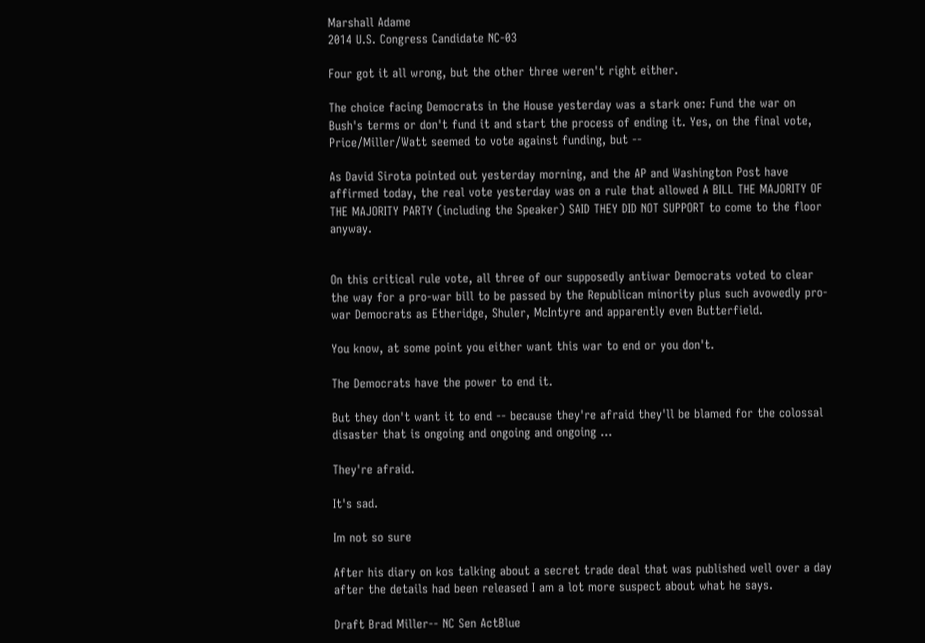Marshall Adame
2014 U.S. Congress Candidate NC-03

Four got it all wrong, but the other three weren't right either.

The choice facing Democrats in the House yesterday was a stark one: Fund the war on Bush's terms or don't fund it and start the process of ending it. Yes, on the final vote, Price/Miller/Watt seemed to vote against funding, but --

As David Sirota pointed out yesterday morning, and the AP and Washington Post have affirmed today, the real vote yesterday was on a rule that allowed A BILL THE MAJORITY OF THE MAJORITY PARTY (including the Speaker) SAID THEY DID NOT SUPPORT to come to the floor anyway.


On this critical rule vote, all three of our supposedly antiwar Democrats voted to clear the way for a pro-war bill to be passed by the Republican minority plus such avowedly pro-war Democrats as Etheridge, Shuler, McIntyre and apparently even Butterfield.

You know, at some point you either want this war to end or you don't.

The Democrats have the power to end it.

But they don't want it to end -- because they're afraid they'll be blamed for the colossal disaster that is ongoing and ongoing and ongoing ...

They're afraid.

It's sad.

Im not so sure

After his diary on kos talking about a secret trade deal that was published well over a day after the details had been released I am a lot more suspect about what he says.

Draft Brad Miller-- NC Sen ActBlue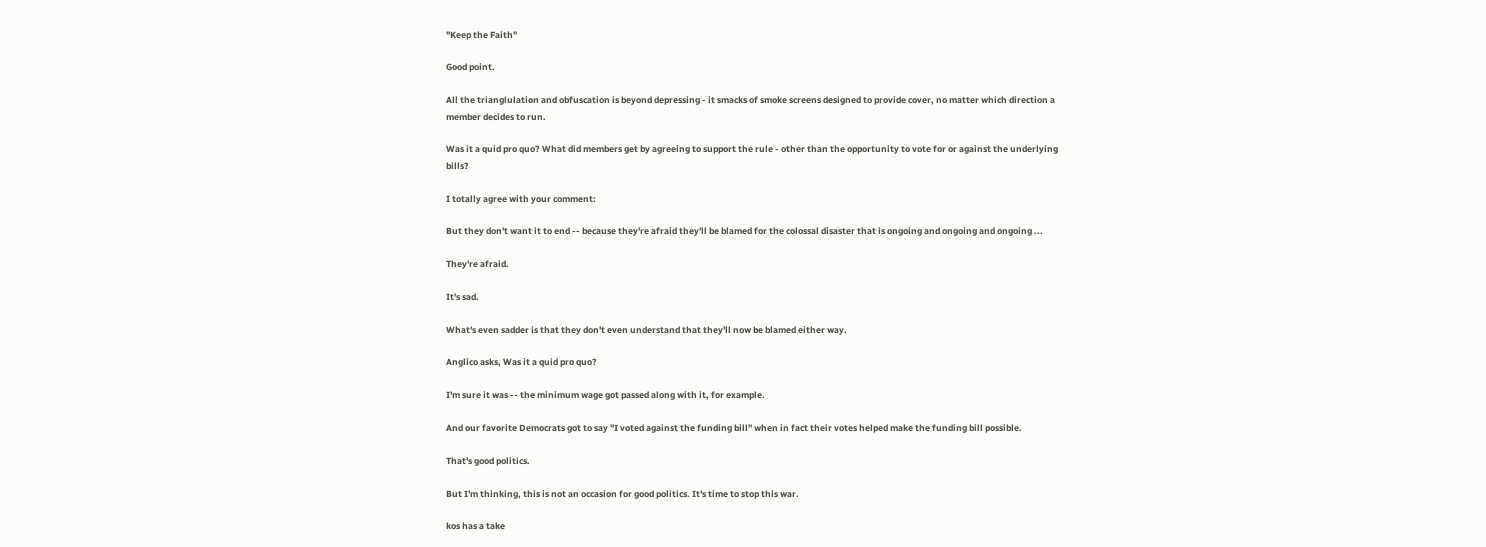"Keep the Faith"

Good point.

All the trianglulation and obfuscation is beyond depressing - it smacks of smoke screens designed to provide cover, no matter which direction a member decides to run.

Was it a quid pro quo? What did members get by agreeing to support the rule - other than the opportunity to vote for or against the underlying bills?

I totally agree with your comment:

But they don't want it to end -- because they're afraid they'll be blamed for the colossal disaster that is ongoing and ongoing and ongoing ...

They're afraid.

It's sad.

What's even sadder is that they don't even understand that they'll now be blamed either way.

Anglico asks, Was it a quid pro quo?

I'm sure it was -- the minimum wage got passed along with it, for example.

And our favorite Democrats got to say "I voted against the funding bill" when in fact their votes helped make the funding bill possible.

That's good politics.

But I'm thinking, this is not an occasion for good politics. It's time to stop this war.

kos has a take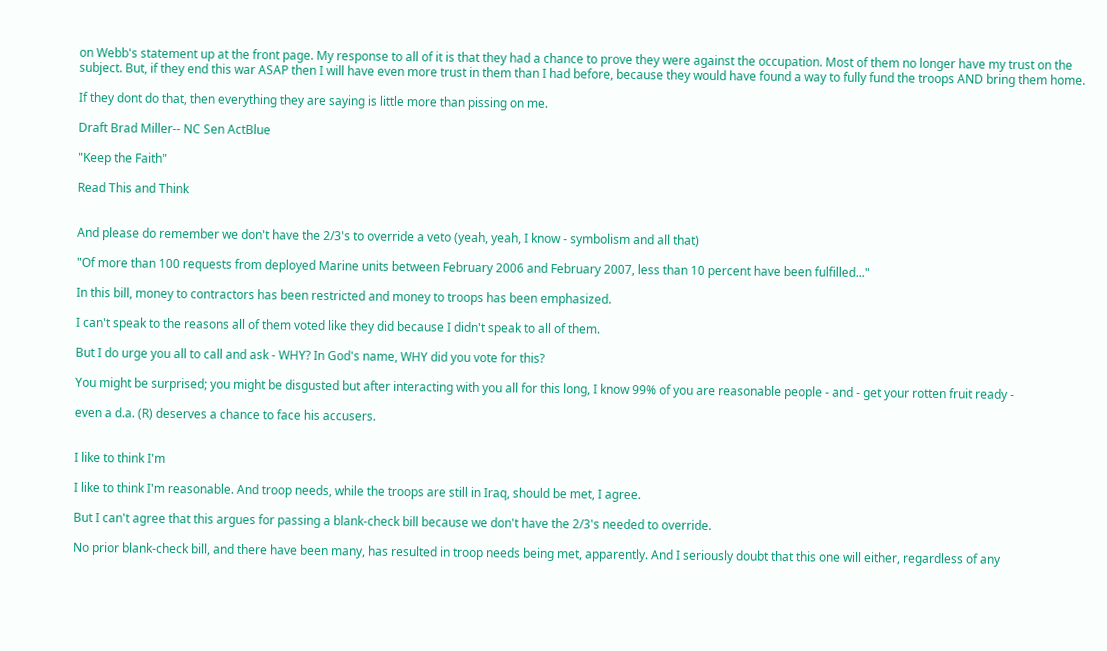on Webb's statement up at the front page. My response to all of it is that they had a chance to prove they were against the occupation. Most of them no longer have my trust on the subject. But, if they end this war ASAP then I will have even more trust in them than I had before, because they would have found a way to fully fund the troops AND bring them home.

If they dont do that, then everything they are saying is little more than pissing on me.

Draft Brad Miller-- NC Sen ActBlue

"Keep the Faith"

Read This and Think


And please do remember we don't have the 2/3's to override a veto (yeah, yeah, I know - symbolism and all that)

"Of more than 100 requests from deployed Marine units between February 2006 and February 2007, less than 10 percent have been fulfilled..."

In this bill, money to contractors has been restricted and money to troops has been emphasized.

I can't speak to the reasons all of them voted like they did because I didn't speak to all of them.

But I do urge you all to call and ask - WHY? In God's name, WHY did you vote for this?

You might be surprised; you might be disgusted but after interacting with you all for this long, I know 99% of you are reasonable people - and - get your rotten fruit ready -

even a d.a. (R) deserves a chance to face his accusers.


I like to think I'm

I like to think I'm reasonable. And troop needs, while the troops are still in Iraq, should be met, I agree.

But I can't agree that this argues for passing a blank-check bill because we don't have the 2/3's needed to override.

No prior blank-check bill, and there have been many, has resulted in troop needs being met, apparently. And I seriously doubt that this one will either, regardless of any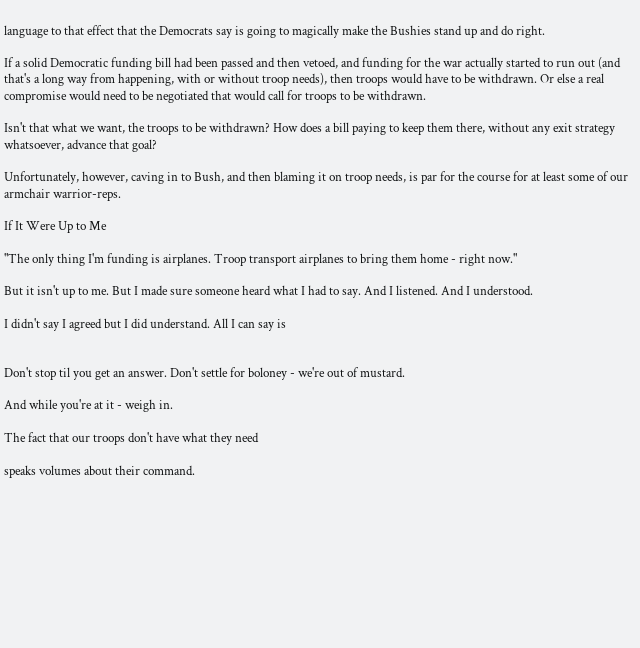language to that effect that the Democrats say is going to magically make the Bushies stand up and do right.

If a solid Democratic funding bill had been passed and then vetoed, and funding for the war actually started to run out (and that's a long way from happening, with or without troop needs), then troops would have to be withdrawn. Or else a real compromise would need to be negotiated that would call for troops to be withdrawn.

Isn't that what we want, the troops to be withdrawn? How does a bill paying to keep them there, without any exit strategy whatsoever, advance that goal?

Unfortunately, however, caving in to Bush, and then blaming it on troop needs, is par for the course for at least some of our armchair warrior-reps.

If It Were Up to Me

"The only thing I'm funding is airplanes. Troop transport airplanes to bring them home - right now."

But it isn't up to me. But I made sure someone heard what I had to say. And I listened. And I understood.

I didn't say I agreed but I did understand. All I can say is


Don't stop til you get an answer. Don't settle for boloney - we're out of mustard.

And while you're at it - weigh in.

The fact that our troops don't have what they need

speaks volumes about their command.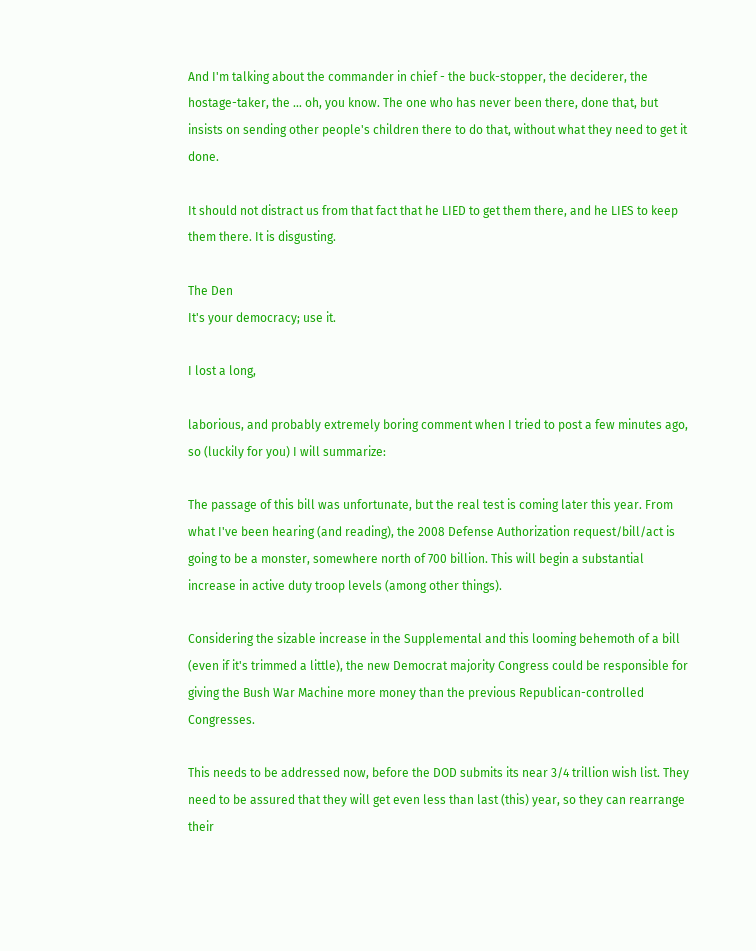And I'm talking about the commander in chief - the buck-stopper, the deciderer, the hostage-taker, the ... oh, you know. The one who has never been there, done that, but insists on sending other people's children there to do that, without what they need to get it done.

It should not distract us from that fact that he LIED to get them there, and he LIES to keep them there. It is disgusting.

The Den
It's your democracy; use it.

I lost a long,

laborious, and probably extremely boring comment when I tried to post a few minutes ago, so (luckily for you) I will summarize:

The passage of this bill was unfortunate, but the real test is coming later this year. From what I've been hearing (and reading), the 2008 Defense Authorization request/bill/act is going to be a monster, somewhere north of 700 billion. This will begin a substantial increase in active duty troop levels (among other things).

Considering the sizable increase in the Supplemental and this looming behemoth of a bill (even if it's trimmed a little), the new Democrat majority Congress could be responsible for giving the Bush War Machine more money than the previous Republican-controlled Congresses.

This needs to be addressed now, before the DOD submits its near 3/4 trillion wish list. They need to be assured that they will get even less than last (this) year, so they can rearrange their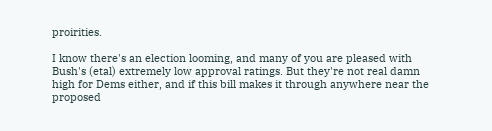proirities.

I know there's an election looming, and many of you are pleased with Bush's (etal) extremely low approval ratings. But they're not real damn high for Dems either, and if this bill makes it through anywhere near the proposed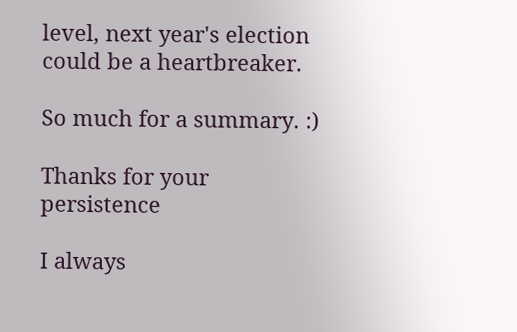level, next year's election could be a heartbreaker.

So much for a summary. :)

Thanks for your persistence

I always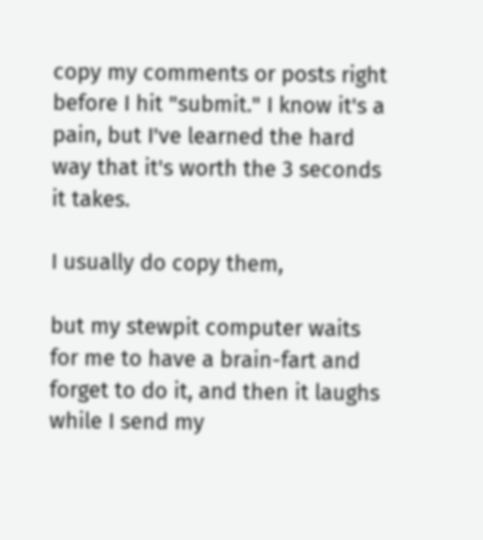copy my comments or posts right before I hit "submit." I know it's a pain, but I've learned the hard way that it's worth the 3 seconds it takes.

I usually do copy them,

but my stewpit computer waits for me to have a brain-fart and forget to do it, and then it laughs while I send my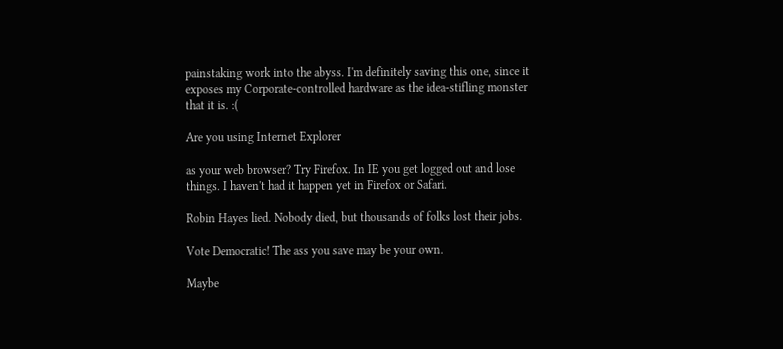painstaking work into the abyss. I'm definitely saving this one, since it exposes my Corporate-controlled hardware as the idea-stifling monster that it is. :(

Are you using Internet Explorer

as your web browser? Try Firefox. In IE you get logged out and lose things. I haven't had it happen yet in Firefox or Safari.

Robin Hayes lied. Nobody died, but thousands of folks lost their jobs.

Vote Democratic! The ass you save may be your own.

Maybe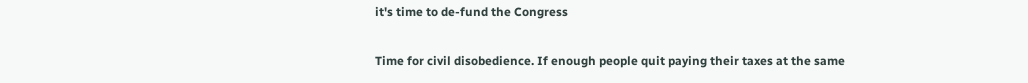it's time to de-fund the Congress

Time for civil disobedience. If enough people quit paying their taxes at the same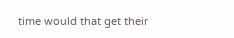time would that get their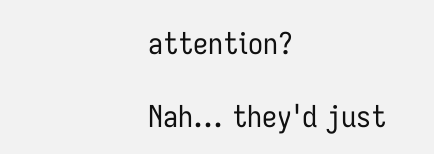attention?

Nah... they'd just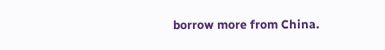borrow more from China.